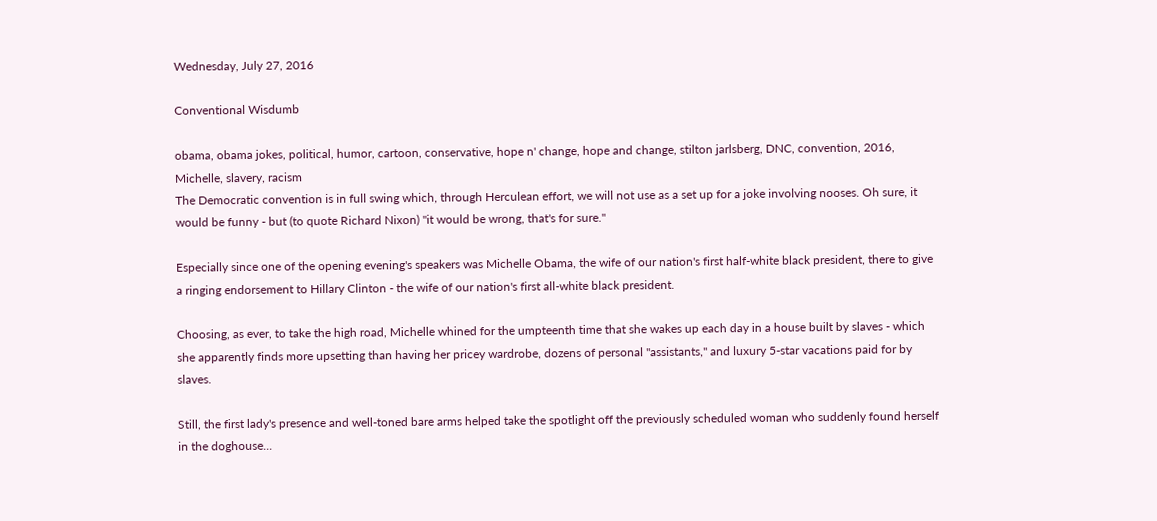Wednesday, July 27, 2016

Conventional Wisdumb

obama, obama jokes, political, humor, cartoon, conservative, hope n' change, hope and change, stilton jarlsberg, DNC, convention, 2016, Michelle, slavery, racism
The Democratic convention is in full swing which, through Herculean effort, we will not use as a set up for a joke involving nooses. Oh sure, it would be funny - but (to quote Richard Nixon) "it would be wrong, that's for sure."

Especially since one of the opening evening's speakers was Michelle Obama, the wife of our nation's first half-white black president, there to give a ringing endorsement to Hillary Clinton - the wife of our nation's first all-white black president.

Choosing, as ever, to take the high road, Michelle whined for the umpteenth time that she wakes up each day in a house built by slaves - which she apparently finds more upsetting than having her pricey wardrobe, dozens of personal "assistants," and luxury 5-star vacations paid for by slaves.

Still, the first lady's presence and well-toned bare arms helped take the spotlight off the previously scheduled woman who suddenly found herself in the doghouse...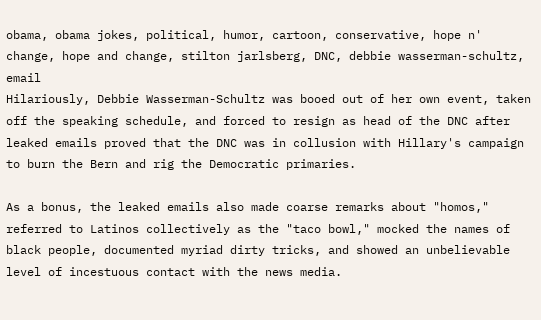obama, obama jokes, political, humor, cartoon, conservative, hope n' change, hope and change, stilton jarlsberg, DNC, debbie wasserman-schultz, email
Hilariously, Debbie Wasserman-Schultz was booed out of her own event, taken off the speaking schedule, and forced to resign as head of the DNC after leaked emails proved that the DNC was in collusion with Hillary's campaign to burn the Bern and rig the Democratic primaries.

As a bonus, the leaked emails also made coarse remarks about "homos," referred to Latinos collectively as the "taco bowl," mocked the names of black people, documented myriad dirty tricks, and showed an unbelievable level of incestuous contact with the news media.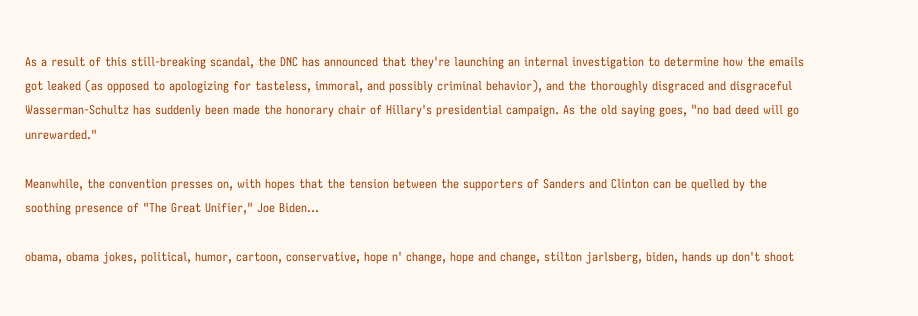As a result of this still-breaking scandal, the DNC has announced that they're launching an internal investigation to determine how the emails got leaked (as opposed to apologizing for tasteless, immoral, and possibly criminal behavior), and the thoroughly disgraced and disgraceful Wasserman-Schultz has suddenly been made the honorary chair of Hillary's presidential campaign. As the old saying goes, "no bad deed will go unrewarded."

Meanwhile, the convention presses on, with hopes that the tension between the supporters of Sanders and Clinton can be quelled by the soothing presence of "The Great Unifier," Joe Biden...

obama, obama jokes, political, humor, cartoon, conservative, hope n' change, hope and change, stilton jarlsberg, biden, hands up don't shoot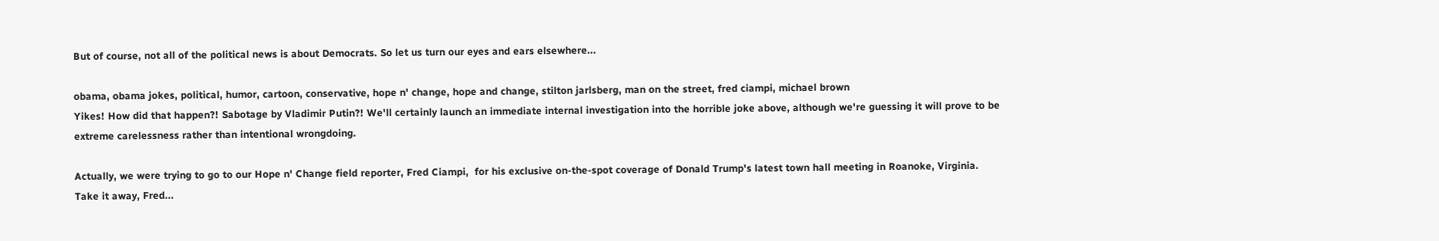But of course, not all of the political news is about Democrats. So let us turn our eyes and ears elsewhere...

obama, obama jokes, political, humor, cartoon, conservative, hope n' change, hope and change, stilton jarlsberg, man on the street, fred ciampi, michael brown
Yikes! How did that happen?! Sabotage by Vladimir Putin?! We'll certainly launch an immediate internal investigation into the horrible joke above, although we're guessing it will prove to be extreme carelessness rather than intentional wrongdoing.

Actually, we were trying to go to our Hope n' Change field reporter, Fred Ciampi,  for his exclusive on-the-spot coverage of Donald Trump's latest town hall meeting in Roanoke, Virginia. Take it away, Fred...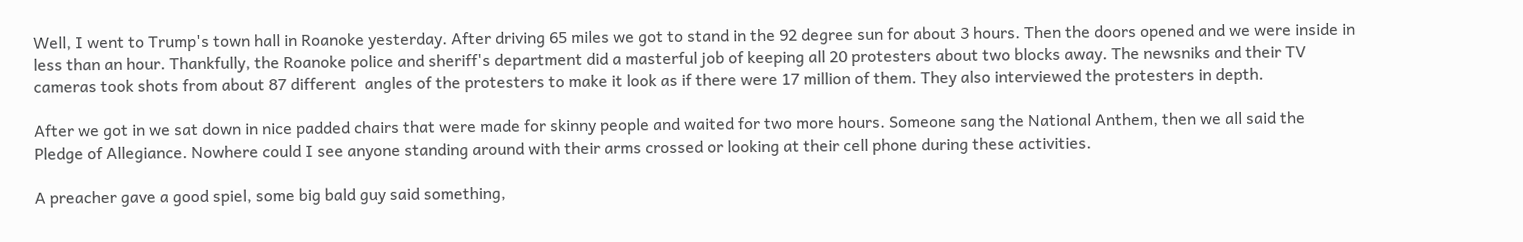Well, I went to Trump's town hall in Roanoke yesterday. After driving 65 miles we got to stand in the 92 degree sun for about 3 hours. Then the doors opened and we were inside in less than an hour. Thankfully, the Roanoke police and sheriff's department did a masterful job of keeping all 20 protesters about two blocks away. The newsniks and their TV cameras took shots from about 87 different  angles of the protesters to make it look as if there were 17 million of them. They also interviewed the protesters in depth.

After we got in we sat down in nice padded chairs that were made for skinny people and waited for two more hours. Someone sang the National Anthem, then we all said the Pledge of Allegiance. Nowhere could I see anyone standing around with their arms crossed or looking at their cell phone during these activities.

A preacher gave a good spiel, some big bald guy said something,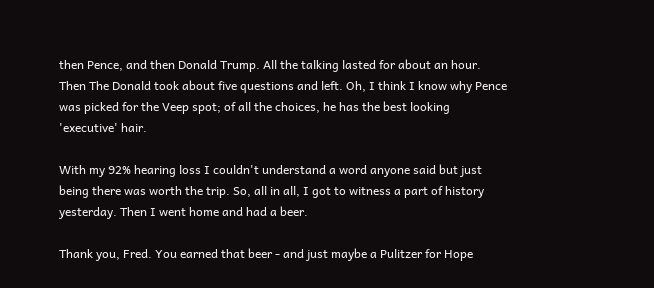then Pence, and then Donald Trump. All the talking lasted for about an hour. Then The Donald took about five questions and left. Oh, I think I know why Pence was picked for the Veep spot; of all the choices, he has the best looking 'executive' hair.

With my 92% hearing loss I couldn't understand a word anyone said but just being there was worth the trip. So, all in all, I got to witness a part of history yesterday. Then I went home and had a beer.

Thank you, Fred. You earned that beer - and just maybe a Pulitzer for Hope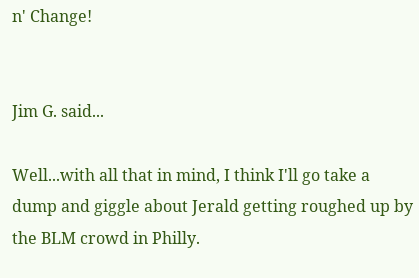n' Change!


Jim G. said...

Well...with all that in mind, I think I'll go take a dump and giggle about Jerald getting roughed up by the BLM crowd in Philly.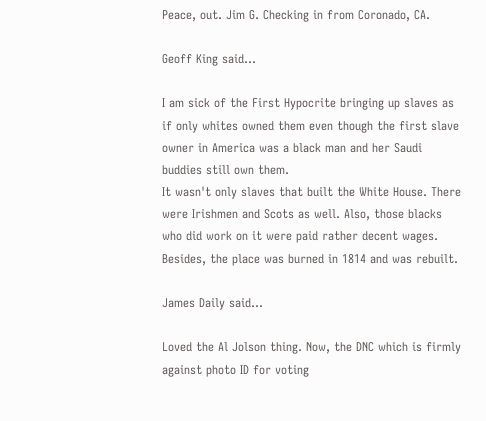Peace, out. Jim G. Checking in from Coronado, CA.

Geoff King said...

I am sick of the First Hypocrite bringing up slaves as if only whites owned them even though the first slave owner in America was a black man and her Saudi buddies still own them.
It wasn't only slaves that built the White House. There were Irishmen and Scots as well. Also, those blacks who did work on it were paid rather decent wages.
Besides, the place was burned in 1814 and was rebuilt.

James Daily said...

Loved the Al Jolson thing. Now, the DNC which is firmly against photo ID for voting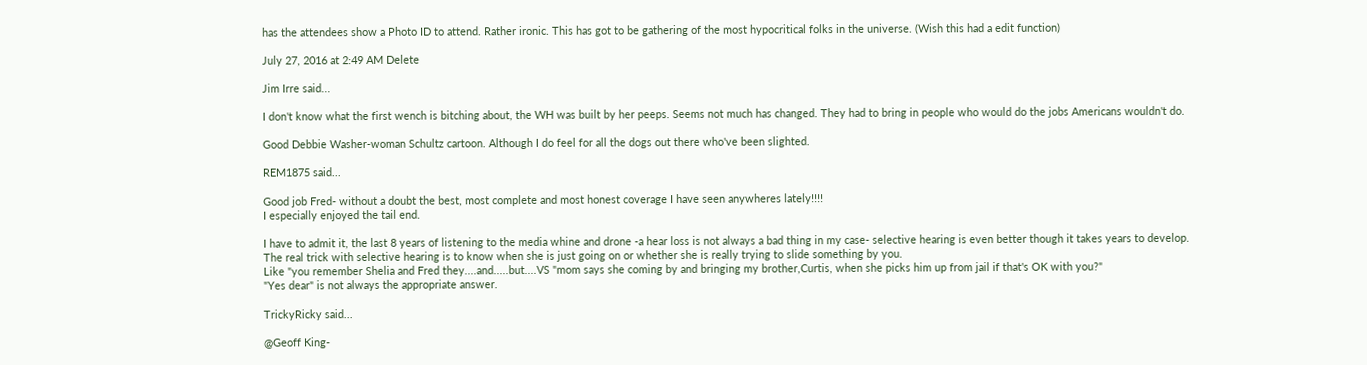has the attendees show a Photo ID to attend. Rather ironic. This has got to be gathering of the most hypocritical folks in the universe. (Wish this had a edit function)

July 27, 2016 at 2:49 AM Delete

Jim Irre said...

I don't know what the first wench is bitching about, the WH was built by her peeps. Seems not much has changed. They had to bring in people who would do the jobs Americans wouldn't do.

Good Debbie Washer-woman Schultz cartoon. Although I do feel for all the dogs out there who've been slighted.

REM1875 said...

Good job Fred- without a doubt the best, most complete and most honest coverage I have seen anywheres lately!!!!
I especially enjoyed the tail end.

I have to admit it, the last 8 years of listening to the media whine and drone -a hear loss is not always a bad thing in my case- selective hearing is even better though it takes years to develop.
The real trick with selective hearing is to know when she is just going on or whether she is really trying to slide something by you.
Like "you remember Shelia and Fred they....and.....but....VS "mom says she coming by and bringing my brother,Curtis, when she picks him up from jail if that's OK with you?"
"Yes dear" is not always the appropriate answer.

TrickyRicky said...

@Geoff King-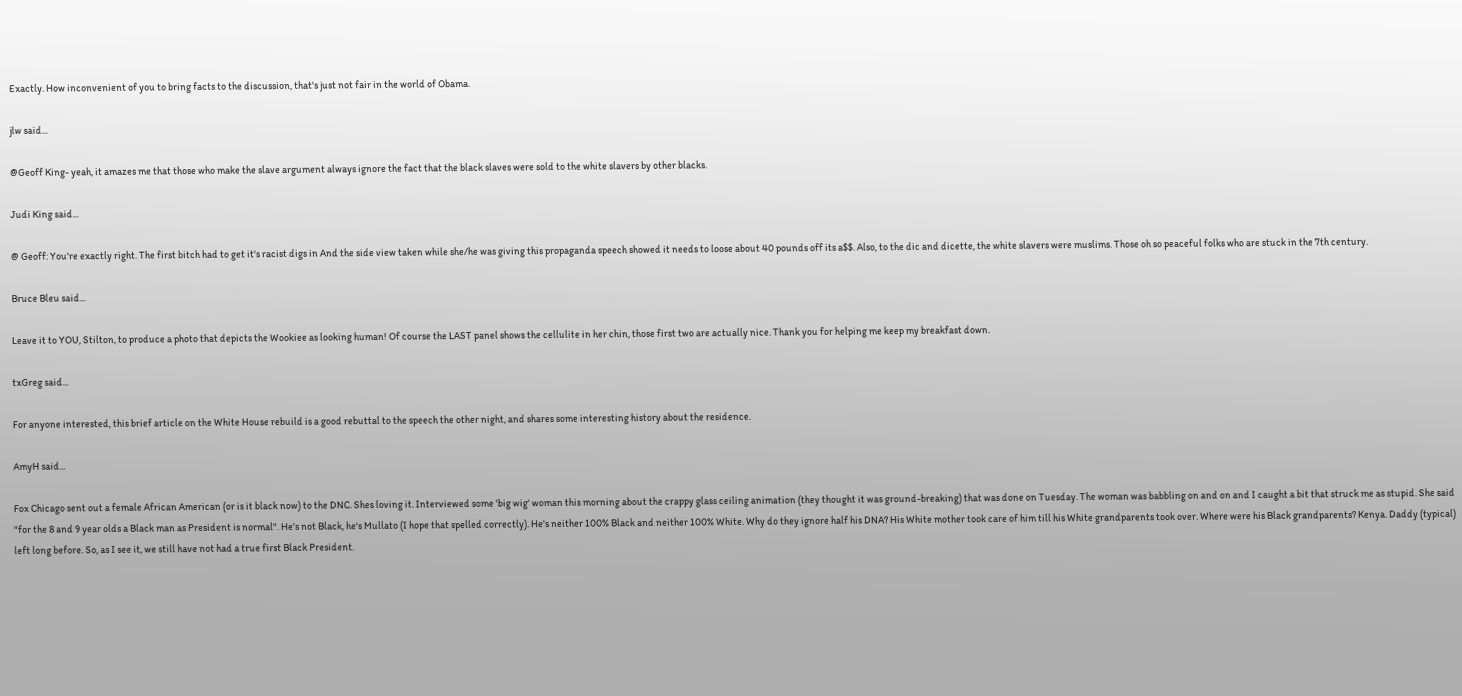Exactly. How inconvenient of you to bring facts to the discussion, that's just not fair in the world of Obama.

jlw said...

@Geoff King- yeah, it amazes me that those who make the slave argument always ignore the fact that the black slaves were sold to the white slavers by other blacks.

Judi King said...

@ Geoff: You're exactly right. The first bitch had to get it's racist digs in And the side view taken while she/he was giving this propaganda speech showed it needs to loose about 40 pounds off its a$$. Also, to the dic and dicette, the white slavers were muslims. Those oh so peaceful folks who are stuck in the 7th century.

Bruce Bleu said...

Leave it to YOU, Stilton, to produce a photo that depicts the Wookiee as looking human! Of course the LAST panel shows the cellulite in her chin, those first two are actually nice. Thank you for helping me keep my breakfast down.

txGreg said...

For anyone interested, this brief article on the White House rebuild is a good rebuttal to the speech the other night, and shares some interesting history about the residence.

AmyH said...

Fox Chicago sent out a female African American (or is it black now) to the DNC. Shes loving it. Interviewed some 'big wig' woman this morning about the crappy glass ceiling animation (they thought it was ground-breaking) that was done on Tuesday. The woman was babbling on and on and I caught a bit that struck me as stupid. She said "for the 8 and 9 year olds a Black man as President is normal". He's not Black, he's Mullato (I hope that spelled correctly). He's neither 100% Black and neither 100% White. Why do they ignore half his DNA? His White mother took care of him till his White grandparents took over. Where were his Black grandparents? Kenya. Daddy (typical) left long before. So, as I see it, we still have not had a true first Black President.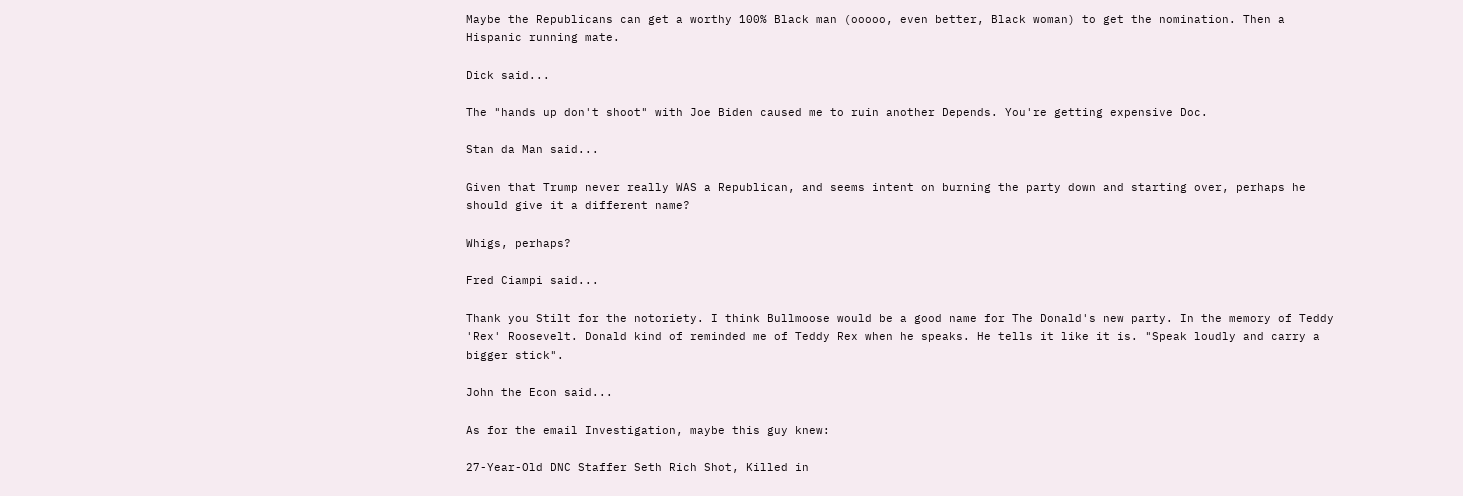Maybe the Republicans can get a worthy 100% Black man (ooooo, even better, Black woman) to get the nomination. Then a Hispanic running mate.

Dick said...

The "hands up don't shoot" with Joe Biden caused me to ruin another Depends. You're getting expensive Doc.

Stan da Man said...

Given that Trump never really WAS a Republican, and seems intent on burning the party down and starting over, perhaps he should give it a different name?

Whigs, perhaps?

Fred Ciampi said...

Thank you Stilt for the notoriety. I think Bullmoose would be a good name for The Donald's new party. In the memory of Teddy 'Rex' Roosevelt. Donald kind of reminded me of Teddy Rex when he speaks. He tells it like it is. "Speak loudly and carry a bigger stick".

John the Econ said...

As for the email Investigation, maybe this guy knew:

27-Year-Old DNC Staffer Seth Rich Shot, Killed in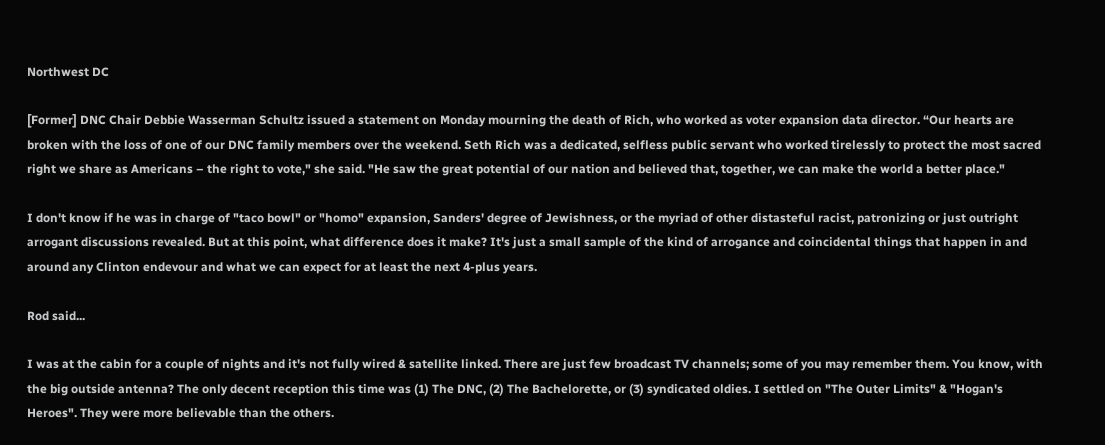Northwest DC

[Former] DNC Chair Debbie Wasserman Schultz issued a statement on Monday mourning the death of Rich, who worked as voter expansion data director. “Our hearts are broken with the loss of one of our DNC family members over the weekend. Seth Rich was a dedicated, selfless public servant who worked tirelessly to protect the most sacred right we share as Americans – the right to vote," she said. "He saw the great potential of our nation and believed that, together, we can make the world a better place."

I don't know if he was in charge of "taco bowl" or "homo" expansion, Sanders' degree of Jewishness, or the myriad of other distasteful racist, patronizing or just outright arrogant discussions revealed. But at this point, what difference does it make? It's just a small sample of the kind of arrogance and coincidental things that happen in and around any Clinton endevour and what we can expect for at least the next 4-plus years.

Rod said...

I was at the cabin for a couple of nights and it's not fully wired & satellite linked. There are just few broadcast TV channels; some of you may remember them. You know, with the big outside antenna? The only decent reception this time was (1) The DNC, (2) The Bachelorette, or (3) syndicated oldies. I settled on "The Outer Limits" & "Hogan's Heroes". They were more believable than the others.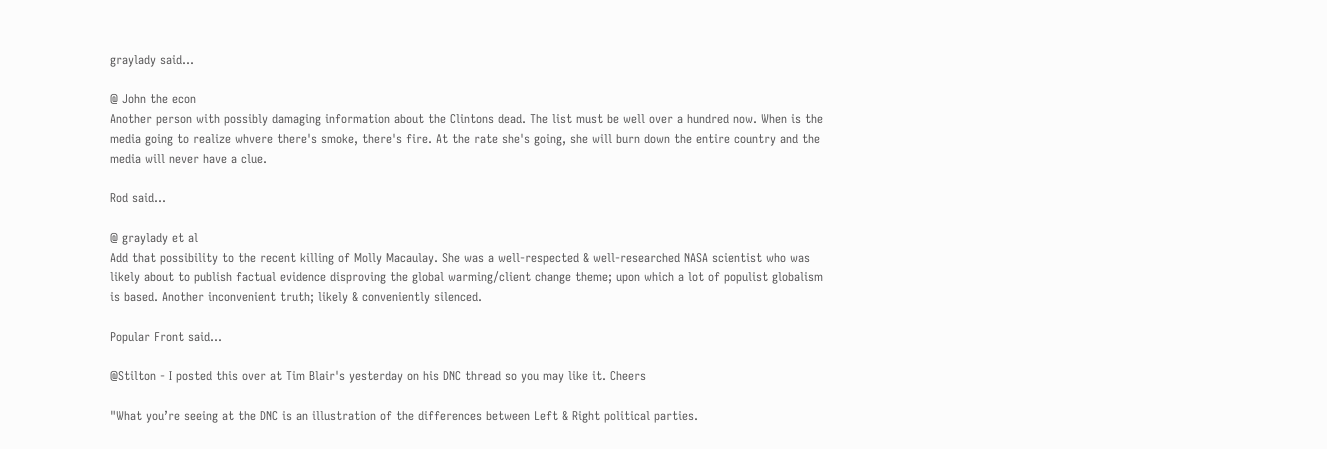graylady said...

@ John the econ
Another person with possibly damaging information about the Clintons dead. The list must be well over a hundred now. When is the media going to realize whvere there's smoke, there's fire. At the rate she's going, she will burn down the entire country and the media will never have a clue.

Rod said...

@ graylady et al
Add that possibility to the recent killing of Molly Macaulay. She was a well-respected & well-researched NASA scientist who was likely about to publish factual evidence disproving the global warming/client change theme; upon which a lot of populist globalism is based. Another inconvenient truth; likely & conveniently silenced.

Popular Front said...

@Stilton - I posted this over at Tim Blair's yesterday on his DNC thread so you may like it. Cheers

"What you’re seeing at the DNC is an illustration of the differences between Left & Right political parties.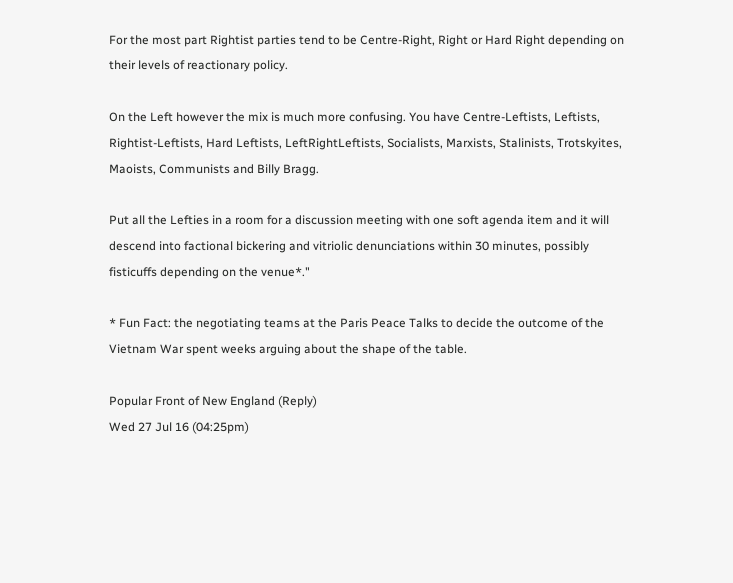For the most part Rightist parties tend to be Centre-Right, Right or Hard Right depending on their levels of reactionary policy.

On the Left however the mix is much more confusing. You have Centre-Leftists, Leftists, Rightist-Leftists, Hard Leftists, LeftRightLeftists, Socialists, Marxists, Stalinists, Trotskyites, Maoists, Communists and Billy Bragg.

Put all the Lefties in a room for a discussion meeting with one soft agenda item and it will descend into factional bickering and vitriolic denunciations within 30 minutes, possibly fisticuffs depending on the venue*."

* Fun Fact: the negotiating teams at the Paris Peace Talks to decide the outcome of the Vietnam War spent weeks arguing about the shape of the table.

Popular Front of New England (Reply)
Wed 27 Jul 16 (04:25pm)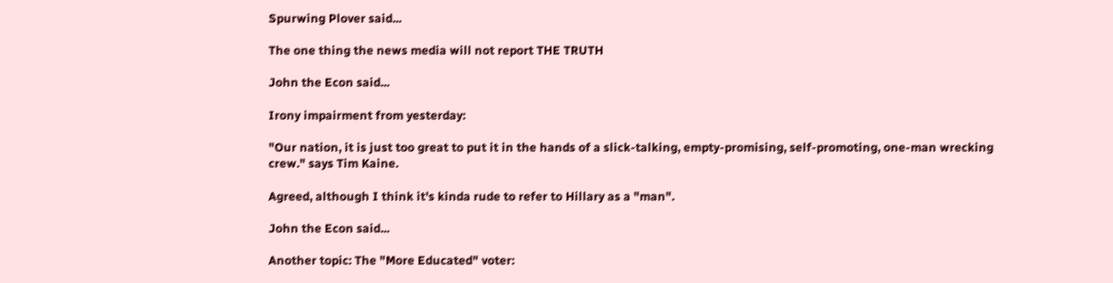Spurwing Plover said...

The one thing the news media will not report THE TRUTH

John the Econ said...

Irony impairment from yesterday:

"Our nation, it is just too great to put it in the hands of a slick-talking, empty-promising, self-promoting, one-man wrecking crew." says Tim Kaine.

Agreed, although I think it's kinda rude to refer to Hillary as a "man".

John the Econ said...

Another topic: The "More Educated" voter: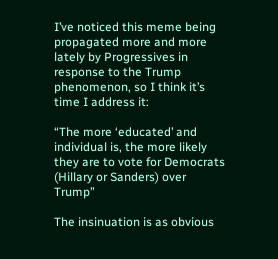I’ve noticed this meme being propagated more and more lately by Progressives in response to the Trump phenomenon, so I think it’s time I address it:

“The more ‘educated’ and individual is, the more likely they are to vote for Democrats (Hillary or Sanders) over Trump”

The insinuation is as obvious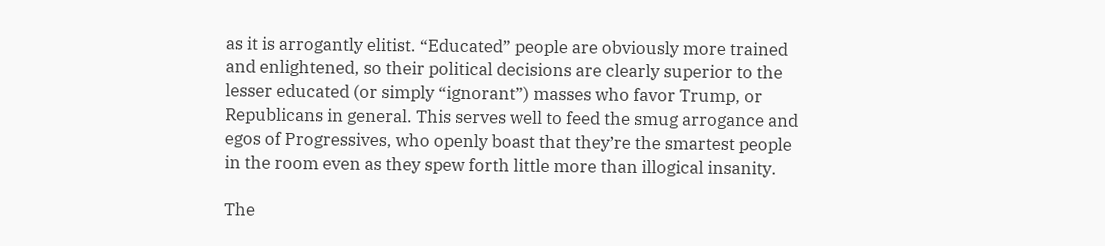as it is arrogantly elitist. “Educated” people are obviously more trained and enlightened, so their political decisions are clearly superior to the lesser educated (or simply “ignorant”) masses who favor Trump, or Republicans in general. This serves well to feed the smug arrogance and egos of Progressives, who openly boast that they’re the smartest people in the room even as they spew forth little more than illogical insanity.

The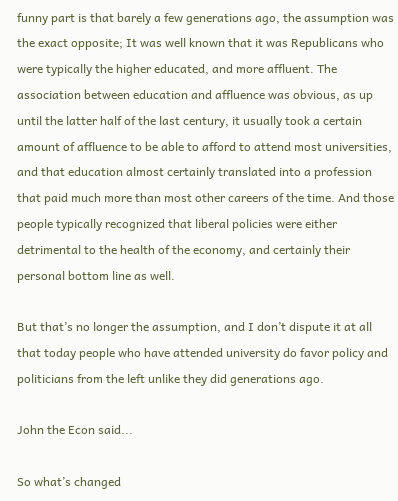funny part is that barely a few generations ago, the assumption was the exact opposite; It was well known that it was Republicans who were typically the higher educated, and more affluent. The association between education and affluence was obvious, as up until the latter half of the last century, it usually took a certain amount of affluence to be able to afford to attend most universities, and that education almost certainly translated into a profession that paid much more than most other careers of the time. And those people typically recognized that liberal policies were either detrimental to the health of the economy, and certainly their personal bottom line as well.

But that’s no longer the assumption, and I don’t dispute it at all that today people who have attended university do favor policy and politicians from the left unlike they did generations ago.

John the Econ said...

So what’s changed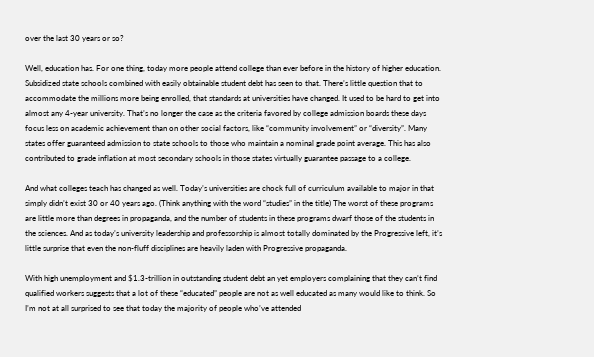over the last 30 years or so?

Well, education has. For one thing, today more people attend college than ever before in the history of higher education. Subsidized state schools combined with easily obtainable student debt has seen to that. There’s little question that to accommodate the millions more being enrolled, that standards at universities have changed. It used to be hard to get into almost any 4-year university. That’s no longer the case as the criteria favored by college admission boards these days focus less on academic achievement than on other social factors, like “community involvement” or “diversity”. Many states offer guaranteed admission to state schools to those who maintain a nominal grade point average. This has also contributed to grade inflation at most secondary schools in those states virtually guarantee passage to a college.

And what colleges teach has changed as well. Today’s universities are chock full of curriculum available to major in that simply didn’t exist 30 or 40 years ago. (Think anything with the word “studies” in the title) The worst of these programs are little more than degrees in propaganda, and the number of students in these programs dwarf those of the students in the sciences. And as today’s university leadership and professorship is almost totally dominated by the Progressive left, it’s little surprise that even the non-fluff disciplines are heavily laden with Progressive propaganda.

With high unemployment and $1.3-trillion in outstanding student debt an yet employers complaining that they can’t find qualified workers suggests that a lot of these “educated” people are not as well educated as many would like to think. So I’m not at all surprised to see that today the majority of people who’ve attended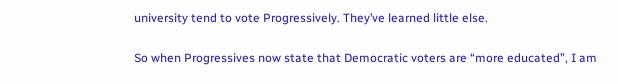university tend to vote Progressively. They’ve learned little else.

So when Progressives now state that Democratic voters are “more educated”, I am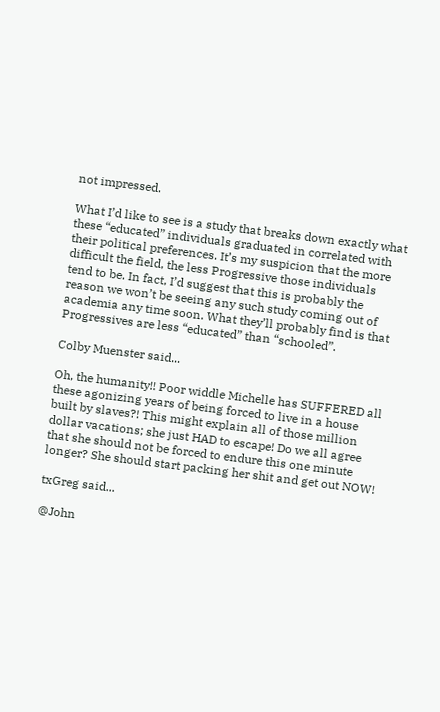not impressed.

What I’d like to see is a study that breaks down exactly what these “educated” individuals graduated in correlated with their political preferences. It’s my suspicion that the more difficult the field, the less Progressive those individuals tend to be. In fact, I’d suggest that this is probably the reason we won’t be seeing any such study coming out of academia any time soon. What they’ll probably find is that Progressives are less “educated” than “schooled”.

Colby Muenster said...

Oh, the humanity!! Poor widdle Michelle has SUFFERED all these agonizing years of being forced to live in a house built by slaves?! This might explain all of those million dollar vacations; she just HAD to escape! Do we all agree that she should not be forced to endure this one minute longer? She should start packing her shit and get out NOW!

txGreg said...

@John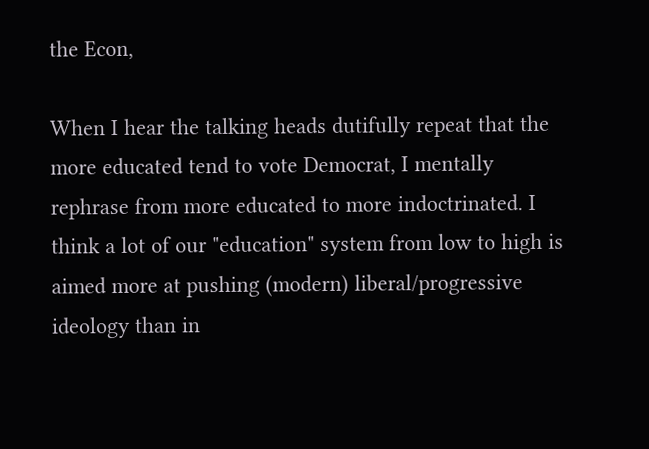the Econ,

When I hear the talking heads dutifully repeat that the more educated tend to vote Democrat, I mentally rephrase from more educated to more indoctrinated. I think a lot of our "education" system from low to high is aimed more at pushing (modern) liberal/progressive ideology than in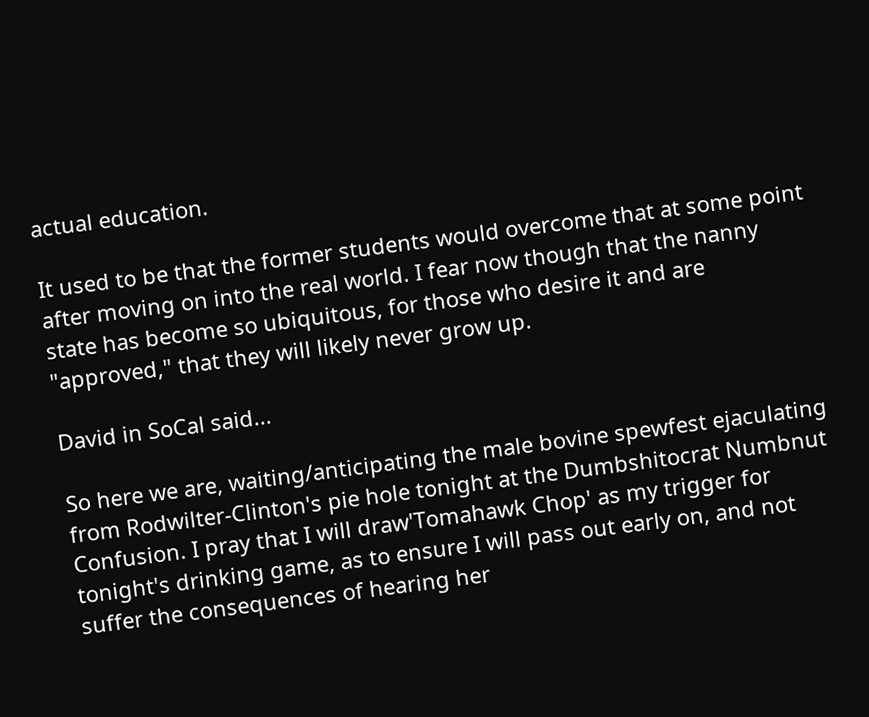actual education.

It used to be that the former students would overcome that at some point after moving on into the real world. I fear now though that the nanny state has become so ubiquitous, for those who desire it and are "approved," that they will likely never grow up.

David in SoCal said...

So here we are, waiting/anticipating the male bovine spewfest ejaculating from Rodwilter-Clinton's pie hole tonight at the Dumbshitocrat Numbnut Confusion. I pray that I will draw'Tomahawk Chop' as my trigger for tonight's drinking game, as to ensure I will pass out early on, and not suffer the consequences of hearing her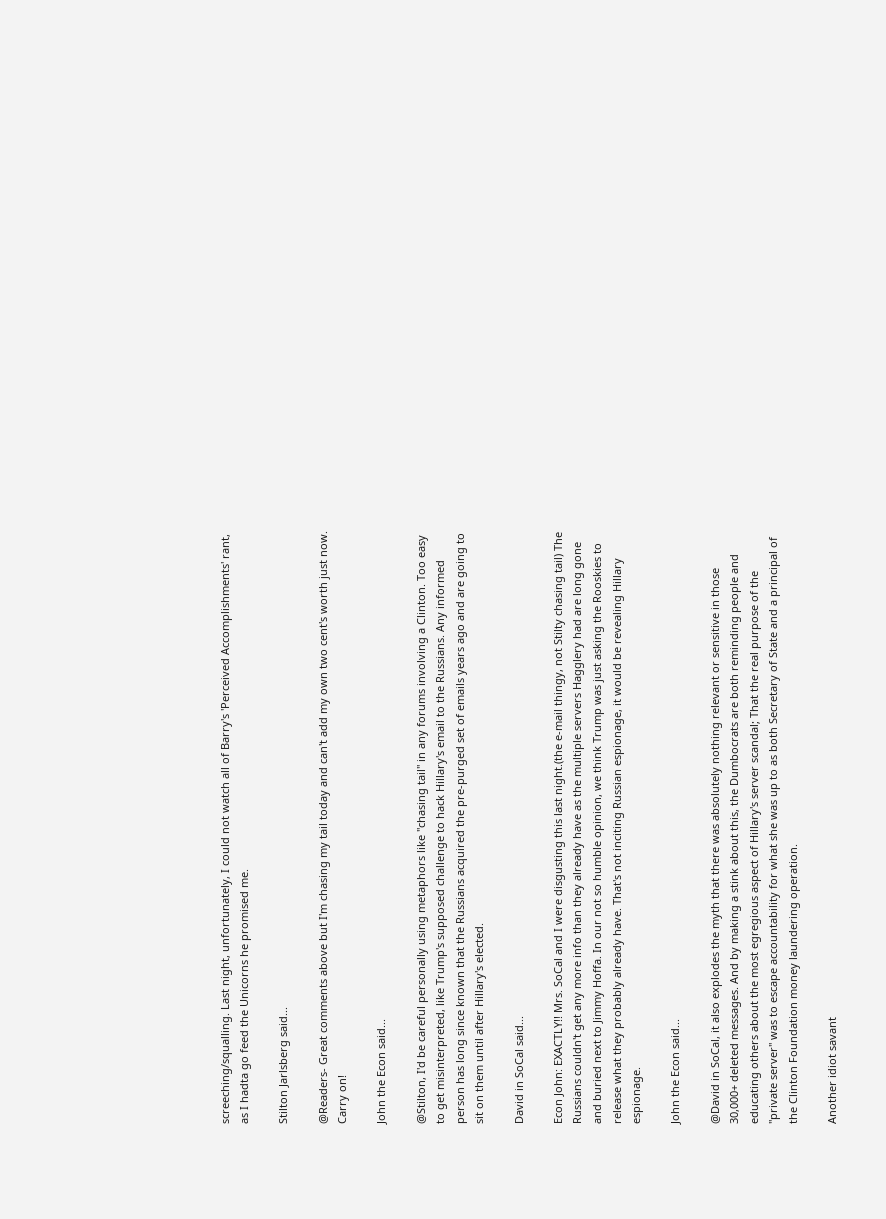screeching/squalling. Last night, unfortunately, I could not watch all of Barry's 'Perceived Accomplishments' rant, as I hadta go feed the Unicorns he promised me.

Stilton Jarlsberg said...

@Readers- Great comments above but I'm chasing my tail today and can't add my own two cent's worth just now. Carry on!

John the Econ said...

@Stilton, I'd be careful personally using metaphors like "chasing tail" in any forums involving a Clinton. Too easy to get misinterpreted, like Trump's supposed challenge to hack Hillary's email to the Russians. Any informed person has long since known that the Russians acquired the pre-purged set of emails years ago and are going to sit on them until after Hillary's elected.

David in SoCal said...

Econ John: EXACTLY!! Mrs. SoCal and I were disgusting this last night.(the e-mail thingy, not Stilty chasing tail) The Russians couldn't get any more info than they already have as the multiple servers Hagglery had are long gone and buried next to Jimmy Hoffa. In our not so humble opinion, we think Trump was just asking the Rooskies to release what they probably already have. That's not inciting Russian espionage, it would be revealing Hillary espionage.

John the Econ said...

@David in SoCal, it also explodes the myth that there was absolutely nothing relevant or sensitive in those 30,000+ deleted messages. And by making a stink about this, the Dumbocrats are both reminding people and educating others about the most egregious aspect of Hillary's server scandal; That the real purpose of the "private server" was to escape accountability for what she was up to as both Secretary of State and a principal of the Clinton Foundation money laundering operation.

Another idiot savant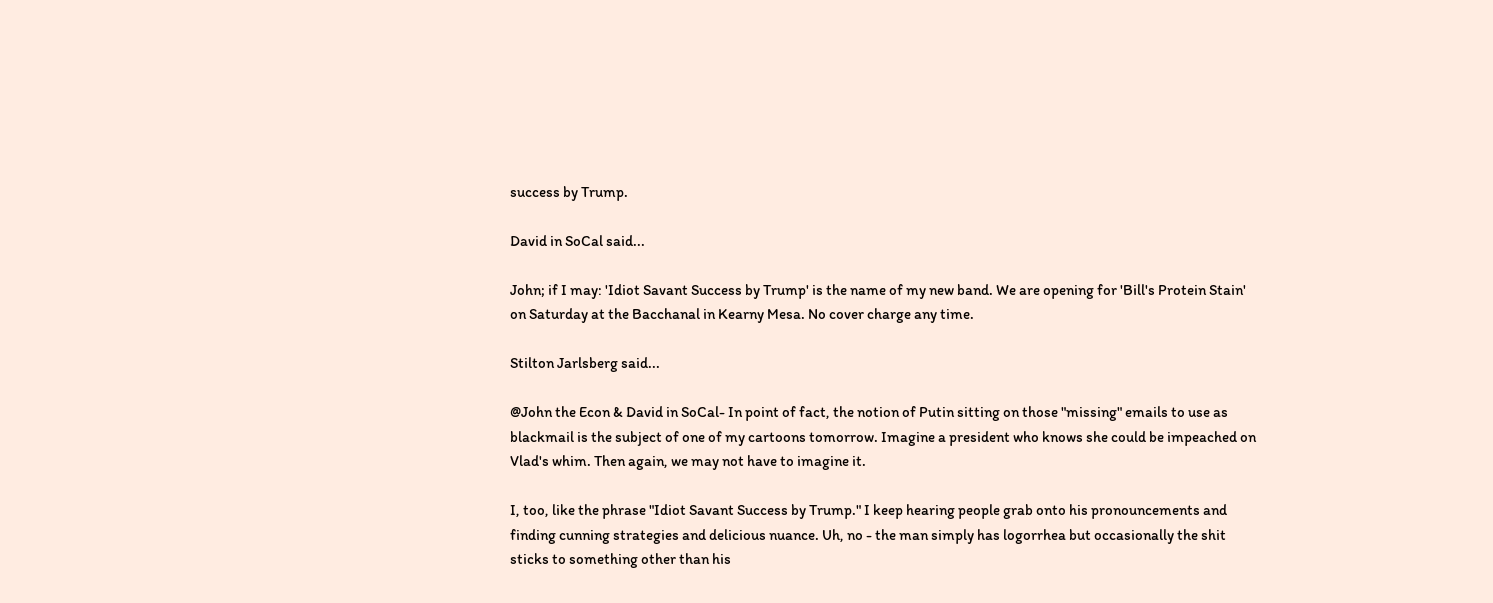success by Trump.

David in SoCal said...

John; if I may: 'Idiot Savant Success by Trump' is the name of my new band. We are opening for 'Bill's Protein Stain' on Saturday at the Bacchanal in Kearny Mesa. No cover charge any time.

Stilton Jarlsberg said...

@John the Econ & David in SoCal- In point of fact, the notion of Putin sitting on those "missing" emails to use as blackmail is the subject of one of my cartoons tomorrow. Imagine a president who knows she could be impeached on Vlad's whim. Then again, we may not have to imagine it.

I, too, like the phrase "Idiot Savant Success by Trump." I keep hearing people grab onto his pronouncements and finding cunning strategies and delicious nuance. Uh, no - the man simply has logorrhea but occasionally the shit sticks to something other than his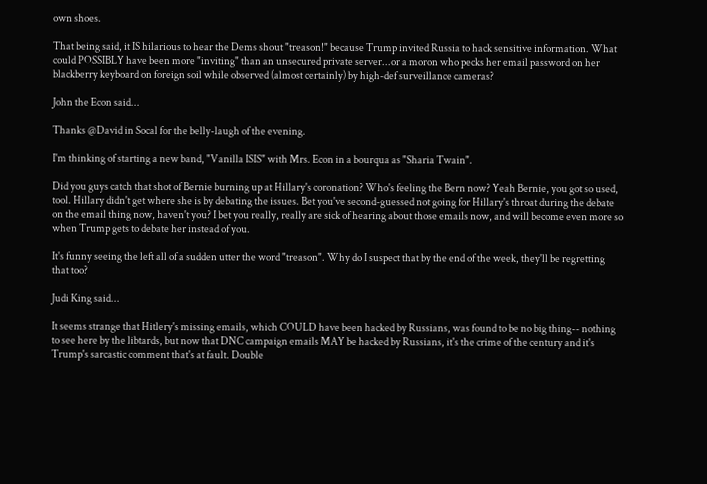own shoes.

That being said, it IS hilarious to hear the Dems shout "treason!" because Trump invited Russia to hack sensitive information. What could POSSIBLY have been more "inviting" than an unsecured private server...or a moron who pecks her email password on her blackberry keyboard on foreign soil while observed (almost certainly) by high-def surveillance cameras?

John the Econ said...

Thanks @David in Socal for the belly-laugh of the evening.

I'm thinking of starting a new band, "Vanilla ISIS" with Mrs. Econ in a bourqua as "Sharia Twain".

Did you guys catch that shot of Bernie burning up at Hillary's coronation? Who's feeling the Bern now? Yeah Bernie, you got so used, tool. Hillary didn't get where she is by debating the issues. Bet you've second-guessed not going for Hillary's throat during the debate on the email thing now, haven't you? I bet you really, really are sick of hearing about those emails now, and will become even more so when Trump gets to debate her instead of you.

It's funny seeing the left all of a sudden utter the word "treason". Why do I suspect that by the end of the week, they'll be regretting that too?

Judi King said...

It seems strange that Hitlery's missing emails, which COULD have been hacked by Russians, was found to be no big thing-- nothing to see here by the libtards, but now that DNC campaign emails MAY be hacked by Russians, it's the crime of the century and it's Trump's sarcastic comment that's at fault. Double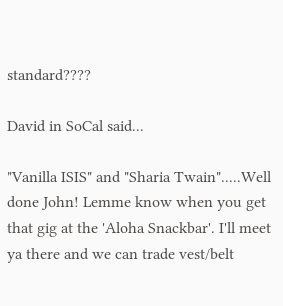standard????

David in SoCal said...

"Vanilla ISIS" and "Sharia Twain".....Well done John! Lemme know when you get that gig at the 'Aloha Snackbar'. I'll meet ya there and we can trade vest/belt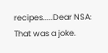recipes.....Dear NSA: That was a joke.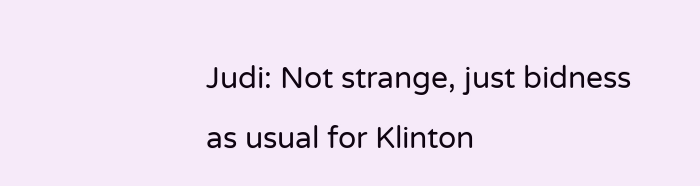Judi: Not strange, just bidness as usual for Klinton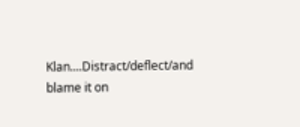Klan....Distract/deflect/and blame it on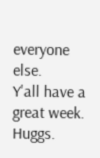everyone else.
Y'all have a great week. Huggs.